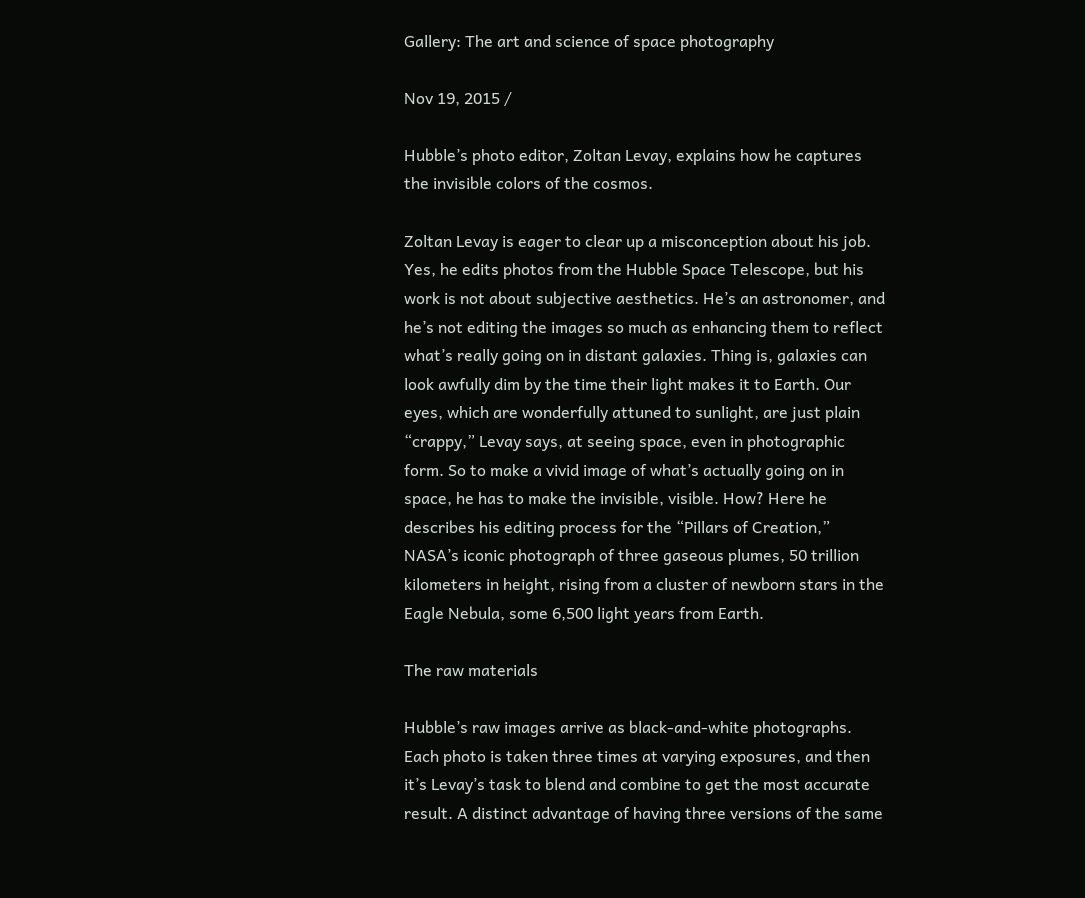Gallery: The art and science of space photography

Nov 19, 2015 /

Hubble’s photo editor, Zoltan Levay, explains how he captures the invisible colors of the cosmos.

Zoltan Levay is eager to clear up a misconception about his job. Yes, he edits photos from the Hubble Space Telescope, but his work is not about subjective aesthetics. He’s an astronomer, and he’s not editing the images so much as enhancing them to reflect what’s really going on in distant galaxies. Thing is, galaxies can look awfully dim by the time their light makes it to Earth. Our eyes, which are wonderfully attuned to sunlight, are just plain “crappy,” Levay says, at seeing space, even in photographic form. So to make a vivid image of what’s actually going on in space, he has to make the invisible, visible. How? Here he describes his editing process for the “Pillars of Creation,” NASA’s iconic photograph of three gaseous plumes, 50 trillion kilometers in height, rising from a cluster of newborn stars in the Eagle Nebula, some 6,500 light years from Earth.

The raw materials

Hubble’s raw images arrive as black-and-white photographs. Each photo is taken three times at varying exposures, and then it’s Levay’s task to blend and combine to get the most accurate result. A distinct advantage of having three versions of the same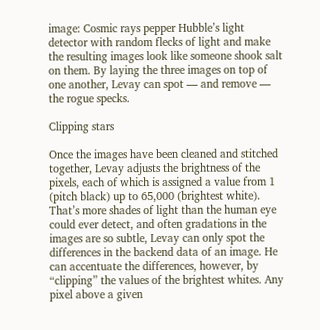image: Cosmic rays pepper Hubble’s light detector with random flecks of light and make the resulting images look like someone shook salt on them. By laying the three images on top of one another, Levay can spot — and remove — the rogue specks.

Clipping stars

Once the images have been cleaned and stitched together, Levay adjusts the brightness of the pixels, each of which is assigned a value from 1 (pitch black) up to 65,000 (brightest white). That’s more shades of light than the human eye could ever detect, and often gradations in the images are so subtle, Levay can only spot the differences in the backend data of an image. He can accentuate the differences, however, by “clipping” the values of the brightest whites. Any pixel above a given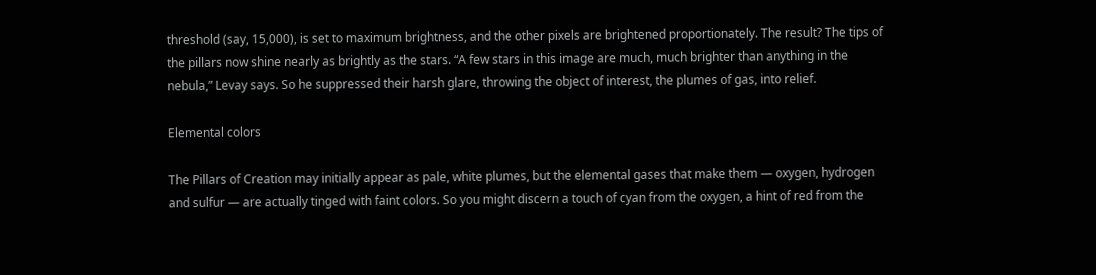threshold (say, 15,000), is set to maximum brightness, and the other pixels are brightened proportionately. The result? The tips of the pillars now shine nearly as brightly as the stars. “A few stars in this image are much, much brighter than anything in the nebula,” Levay says. So he suppressed their harsh glare, throwing the object of interest, the plumes of gas, into relief.

Elemental colors

The Pillars of Creation may initially appear as pale, white plumes, but the elemental gases that make them — oxygen, hydrogen and sulfur — are actually tinged with faint colors. So you might discern a touch of cyan from the oxygen, a hint of red from the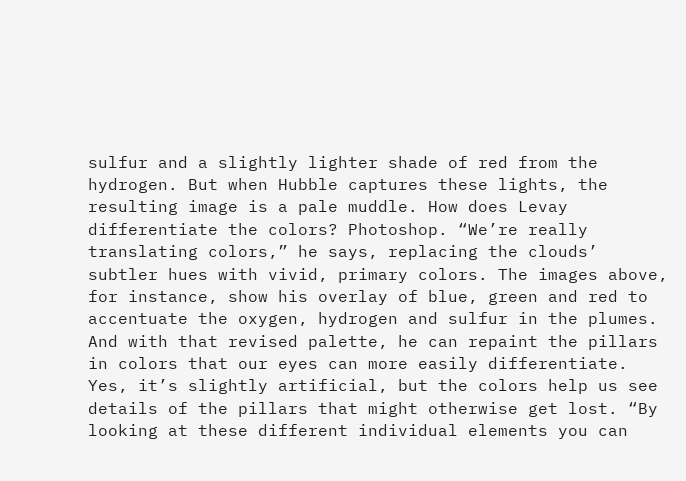sulfur and a slightly lighter shade of red from the hydrogen. But when Hubble captures these lights, the resulting image is a pale muddle. How does Levay differentiate the colors? Photoshop. “We’re really translating colors,” he says, replacing the clouds’ subtler hues with vivid, primary colors. The images above, for instance, show his overlay of blue, green and red to accentuate the oxygen, hydrogen and sulfur in the plumes. And with that revised palette, he can repaint the pillars in colors that our eyes can more easily differentiate. Yes, it’s slightly artificial, but the colors help us see details of the pillars that might otherwise get lost. “By looking at these different individual elements you can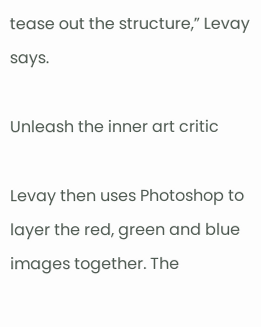tease out the structure,” Levay says.

Unleash the inner art critic

Levay then uses Photoshop to layer the red, green and blue images together. The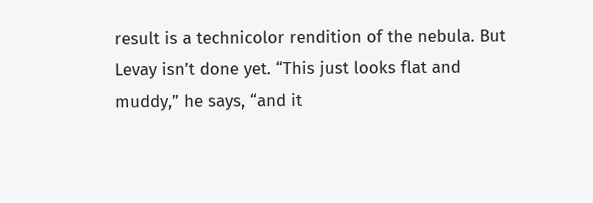result is a technicolor rendition of the nebula. But Levay isn’t done yet. “This just looks flat and muddy,” he says, “and it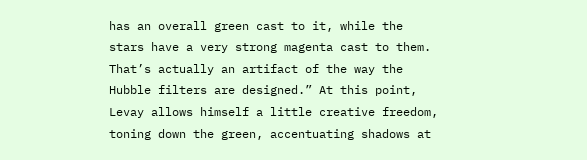has an overall green cast to it, while the stars have a very strong magenta cast to them. That’s actually an artifact of the way the Hubble filters are designed.” At this point, Levay allows himself a little creative freedom, toning down the green, accentuating shadows at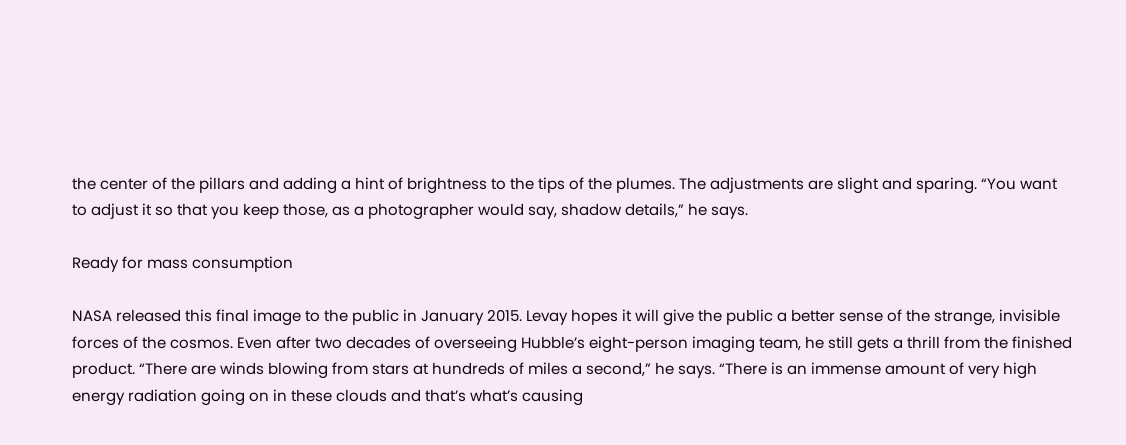the center of the pillars and adding a hint of brightness to the tips of the plumes. The adjustments are slight and sparing. “You want to adjust it so that you keep those, as a photographer would say, shadow details,” he says.

Ready for mass consumption

NASA released this final image to the public in January 2015. Levay hopes it will give the public a better sense of the strange, invisible forces of the cosmos. Even after two decades of overseeing Hubble’s eight-person imaging team, he still gets a thrill from the finished product. “There are winds blowing from stars at hundreds of miles a second,” he says. “There is an immense amount of very high energy radiation going on in these clouds and that’s what’s causing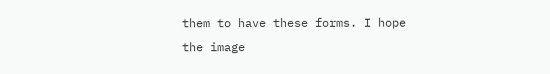them to have these forms. I hope the image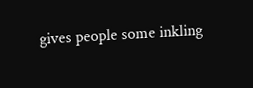gives people some inkling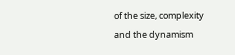of the size, complexity and the dynamism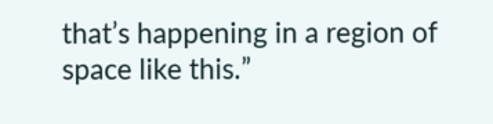that’s happening in a region of space like this.”